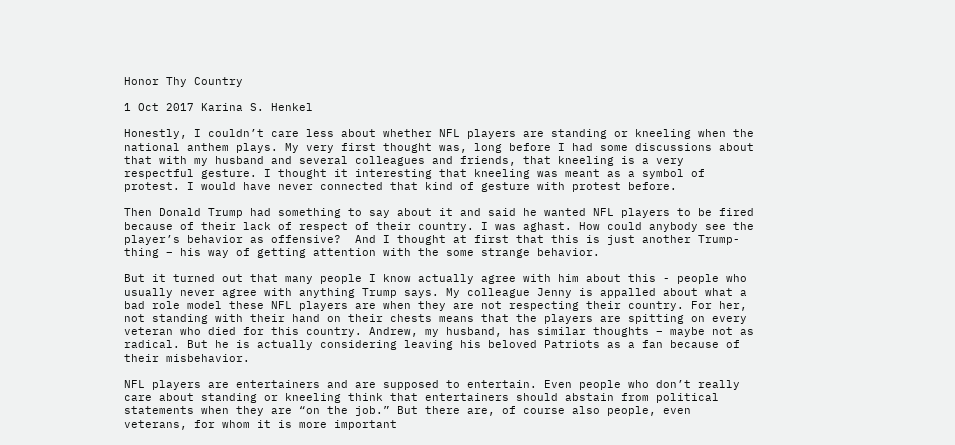Honor Thy Country

1 Oct 2017 Karina S. Henkel

Honestly, I couldn’t care less about whether NFL players are standing or kneeling when the national anthem plays. My very first thought was, long before I had some discussions about that with my husband and several colleagues and friends, that kneeling is a very respectful gesture. I thought it interesting that kneeling was meant as a symbol of protest. I would have never connected that kind of gesture with protest before.

Then Donald Trump had something to say about it and said he wanted NFL players to be fired because of their lack of respect of their country. I was aghast. How could anybody see the player’s behavior as offensive?  And I thought at first that this is just another Trump-thing – his way of getting attention with the some strange behavior.

But it turned out that many people I know actually agree with him about this - people who usually never agree with anything Trump says. My colleague Jenny is appalled about what a bad role model these NFL players are when they are not respecting their country. For her, not standing with their hand on their chests means that the players are spitting on every veteran who died for this country. Andrew, my husband, has similar thoughts – maybe not as radical. But he is actually considering leaving his beloved Patriots as a fan because of their misbehavior.

NFL players are entertainers and are supposed to entertain. Even people who don’t really care about standing or kneeling think that entertainers should abstain from political statements when they are “on the job.” But there are, of course also people, even veterans, for whom it is more important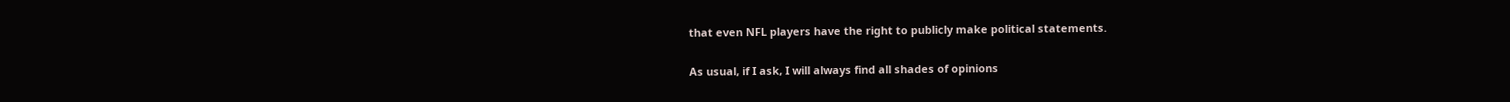that even NFL players have the right to publicly make political statements.

As usual, if I ask, I will always find all shades of opinions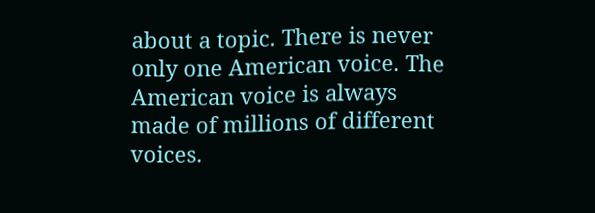about a topic. There is never only one American voice. The American voice is always made of millions of different voices.